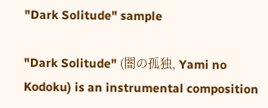"Dark Solitude" sample

"Dark Solitude" (闇の孤独, Yami no Kodoku) is an instrumental composition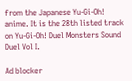from the Japanese Yu-Gi-Oh! anime. It is the 28th listed track on Yu-Gi-Oh! Duel Monsters Sound Duel Vol I.

Ad blocker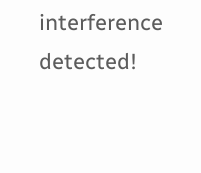interference detected!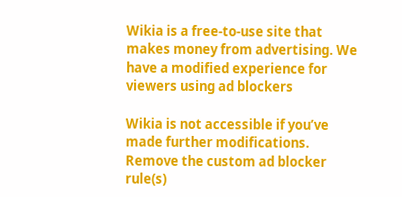Wikia is a free-to-use site that makes money from advertising. We have a modified experience for viewers using ad blockers

Wikia is not accessible if you’ve made further modifications. Remove the custom ad blocker rule(s)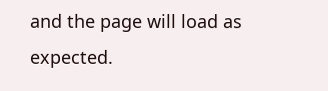and the page will load as expected.